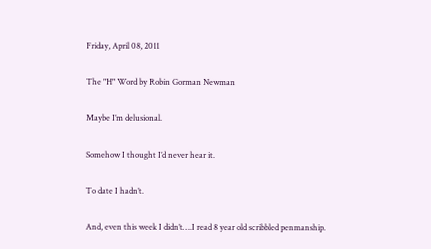Friday, April 08, 2011

The "H" Word by Robin Gorman Newman

Maybe I’m delusional.

Somehow I thought I’d never hear it.

To date I hadn’t.

And, even this week I didn’t….I read 8 year old scribbled penmanship.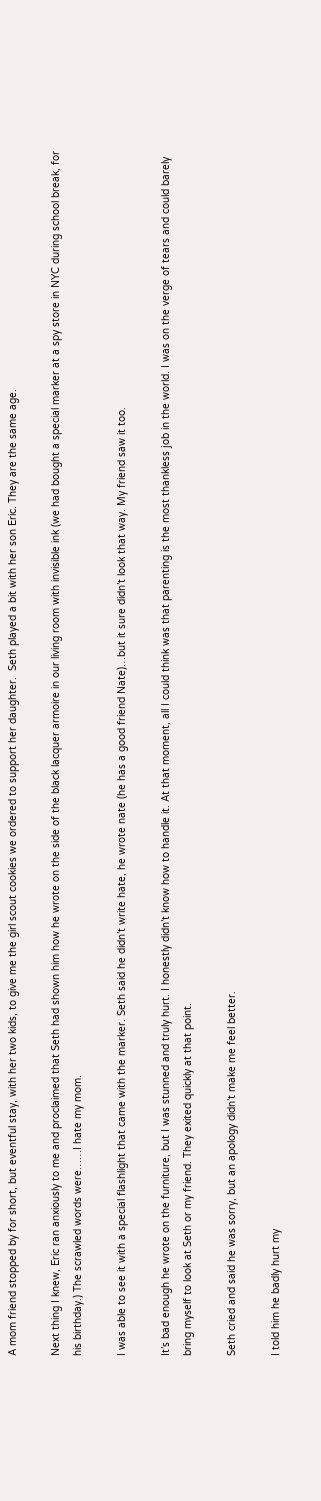A mom friend stopped by for short, but eventful stay, with her two kids, to give me the girl scout cookies we ordered to support her daughter.  Seth played a bit with her son Eric. They are the same age.

Next thing I knew, Eric ran anxiously to me and proclaimed that Seth had shown him how he wrote on the side of the black lacquer armoire in our living room with invisible ink (we had bought a special marker at a spy store in NYC during school break, for his birthday.) The scrawled words were……I hate my mom.

I was able to see it with a special flashlight that came with the marker. Seth said he didn’t write hate, he wrote nate (he has a good friend Nate)…but it sure didn’t look that way. My friend saw it too.

It’s bad enough he wrote on the furniture, but I was stunned and truly hurt. I honestly didn’t know how to handle it. At that moment, all I could think was that parenting is the most thankless job in the world. I was on the verge of tears and could barely bring myself to look at Seth or my friend. They exited quickly at that point.

Seth cried and said he was sorry, but an apology didn’t make me feel better.

I told him he badly hurt my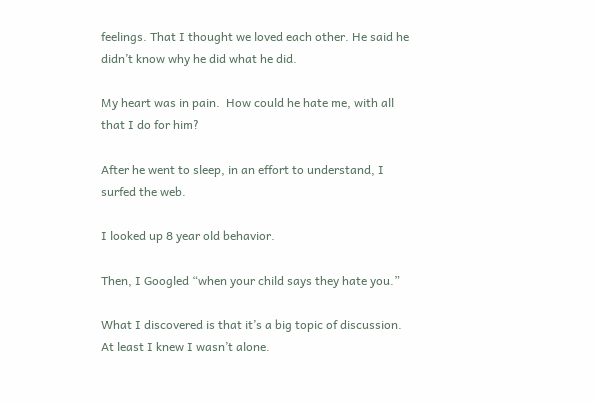feelings. That I thought we loved each other. He said he didn’t know why he did what he did.

My heart was in pain.  How could he hate me, with all that I do for him?

After he went to sleep, in an effort to understand, I surfed the web.

I looked up 8 year old behavior.

Then, I Googled “when your child says they hate you.”

What I discovered is that it’s a big topic of discussion. At least I knew I wasn’t alone.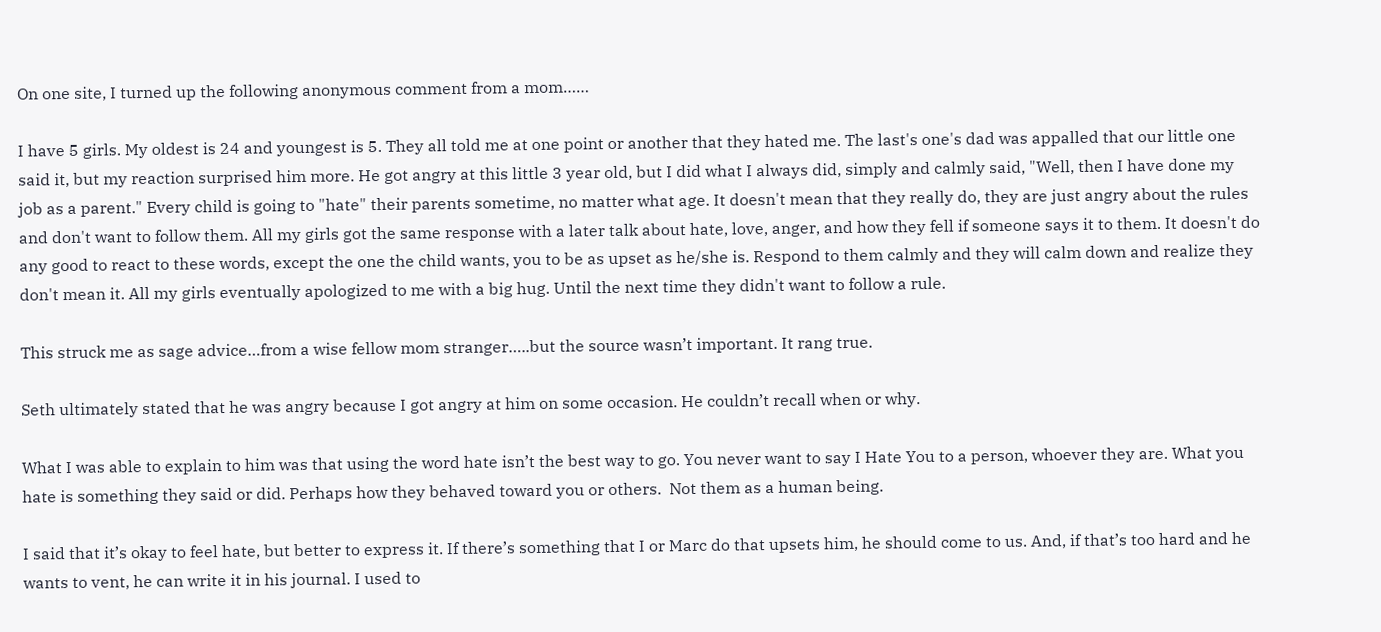On one site, I turned up the following anonymous comment from a mom……

I have 5 girls. My oldest is 24 and youngest is 5. They all told me at one point or another that they hated me. The last's one's dad was appalled that our little one said it, but my reaction surprised him more. He got angry at this little 3 year old, but I did what I always did, simply and calmly said, "Well, then I have done my job as a parent." Every child is going to "hate" their parents sometime, no matter what age. It doesn't mean that they really do, they are just angry about the rules and don't want to follow them. All my girls got the same response with a later talk about hate, love, anger, and how they fell if someone says it to them. It doesn't do any good to react to these words, except the one the child wants, you to be as upset as he/she is. Respond to them calmly and they will calm down and realize they don't mean it. All my girls eventually apologized to me with a big hug. Until the next time they didn't want to follow a rule.

This struck me as sage advice…from a wise fellow mom stranger…..but the source wasn’t important. It rang true.

Seth ultimately stated that he was angry because I got angry at him on some occasion. He couldn’t recall when or why.

What I was able to explain to him was that using the word hate isn’t the best way to go. You never want to say I Hate You to a person, whoever they are. What you hate is something they said or did. Perhaps how they behaved toward you or others.  Not them as a human being.

I said that it’s okay to feel hate, but better to express it. If there’s something that I or Marc do that upsets him, he should come to us. And, if that’s too hard and he wants to vent, he can write it in his journal. I used to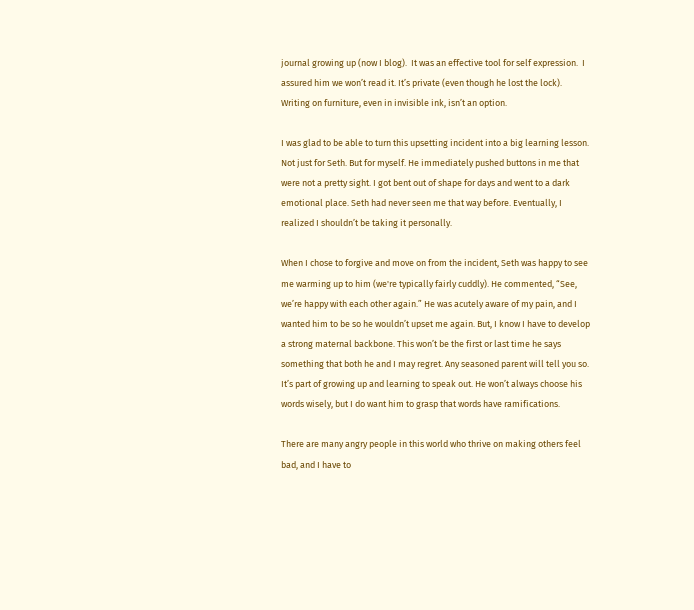journal growing up (now I blog).  It was an effective tool for self expression.  I assured him we won’t read it. It’s private (even though he lost the lock). Writing on furniture, even in invisible ink, isn’t an option.

I was glad to be able to turn this upsetting incident into a big learning lesson. Not just for Seth. But for myself. He immediately pushed buttons in me that were not a pretty sight. I got bent out of shape for days and went to a dark emotional place. Seth had never seen me that way before. Eventually, I realized I shouldn’t be taking it personally.

When I chose to forgive and move on from the incident, Seth was happy to see me warming up to him (we're typically fairly cuddly). He commented, “See, we’re happy with each other again.” He was acutely aware of my pain, and I wanted him to be so he wouldn’t upset me again. But, I know I have to develop a strong maternal backbone. This won’t be the first or last time he says something that both he and I may regret. Any seasoned parent will tell you so. It’s part of growing up and learning to speak out. He won’t always choose his words wisely, but I do want him to grasp that words have ramifications.

There are many angry people in this world who thrive on making others feel bad, and I have to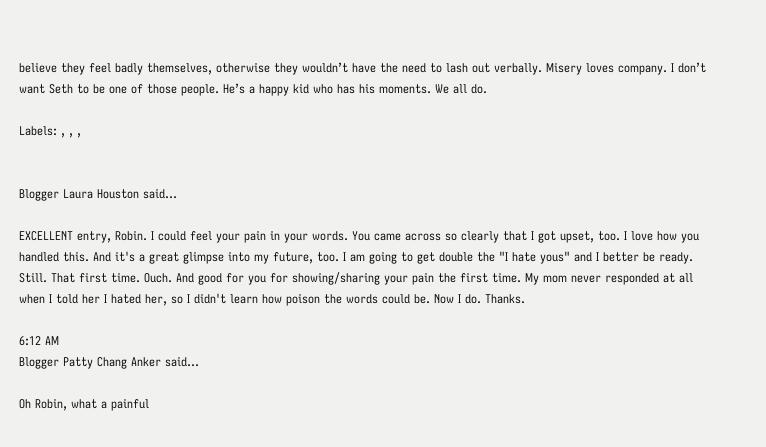believe they feel badly themselves, otherwise they wouldn’t have the need to lash out verbally. Misery loves company. I don’t want Seth to be one of those people. He’s a happy kid who has his moments. We all do.

Labels: , , ,


Blogger Laura Houston said...

EXCELLENT entry, Robin. I could feel your pain in your words. You came across so clearly that I got upset, too. I love how you handled this. And it's a great glimpse into my future, too. I am going to get double the "I hate yous" and I better be ready. Still. That first time. Ouch. And good for you for showing/sharing your pain the first time. My mom never responded at all when I told her I hated her, so I didn't learn how poison the words could be. Now I do. Thanks.

6:12 AM
Blogger Patty Chang Anker said...

Oh Robin, what a painful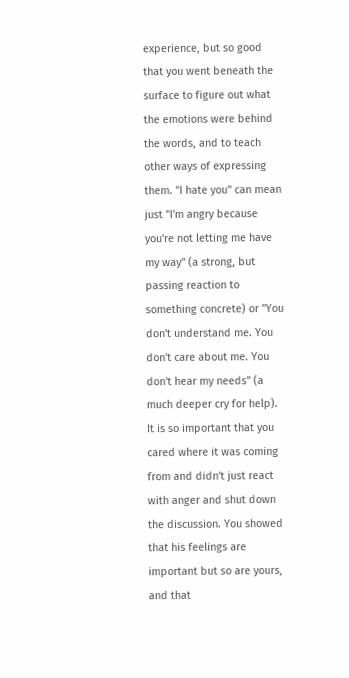experience, but so good that you went beneath the surface to figure out what the emotions were behind the words, and to teach other ways of expressing them. "I hate you" can mean just "I'm angry because you're not letting me have my way" (a strong, but passing reaction to something concrete) or "You don't understand me. You don't care about me. You don't hear my needs" (a much deeper cry for help). It is so important that you cared where it was coming from and didn't just react with anger and shut down the discussion. You showed that his feelings are important but so are yours, and that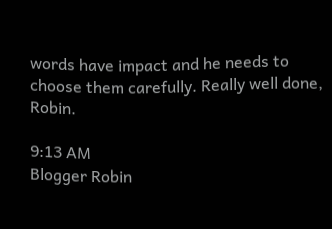words have impact and he needs to choose them carefully. Really well done, Robin.

9:13 AM
Blogger Robin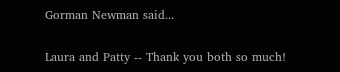Gorman Newman said...

Laura and Patty -- Thank you both so much!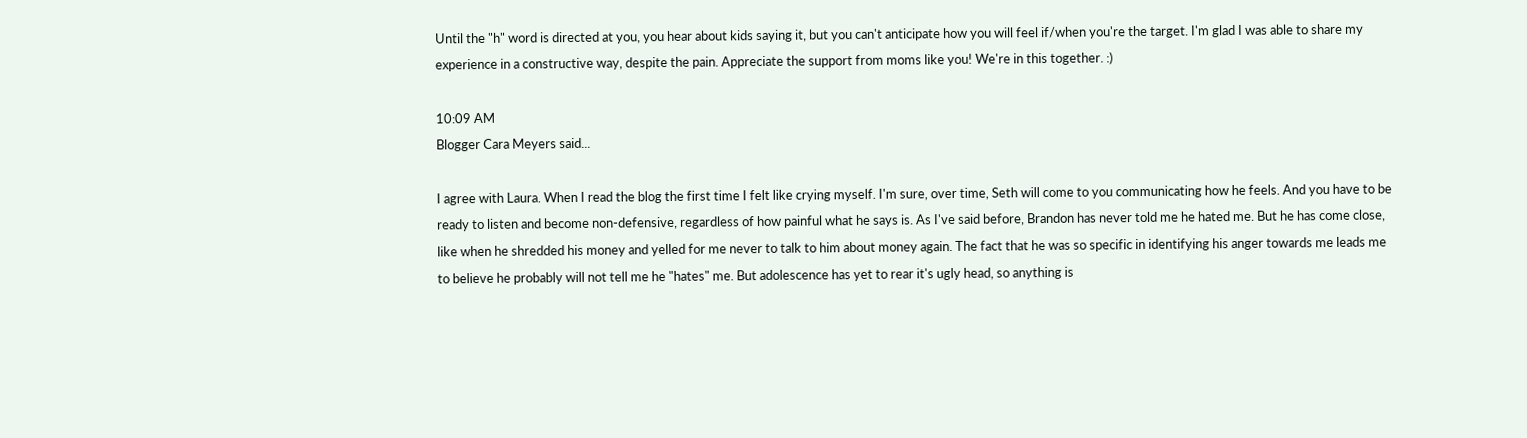Until the "h" word is directed at you, you hear about kids saying it, but you can't anticipate how you will feel if/when you're the target. I'm glad I was able to share my experience in a constructive way, despite the pain. Appreciate the support from moms like you! We're in this together. :)

10:09 AM
Blogger Cara Meyers said...

I agree with Laura. When I read the blog the first time I felt like crying myself. I'm sure, over time, Seth will come to you communicating how he feels. And you have to be ready to listen and become non-defensive, regardless of how painful what he says is. As I've said before, Brandon has never told me he hated me. But he has come close, like when he shredded his money and yelled for me never to talk to him about money again. The fact that he was so specific in identifying his anger towards me leads me to believe he probably will not tell me he "hates" me. But adolescence has yet to rear it's ugly head, so anything is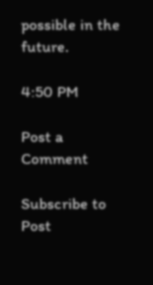possible in the future.

4:50 PM

Post a Comment

Subscribe to Post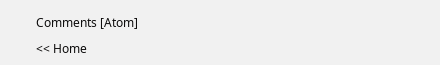Comments [Atom]

<< Home